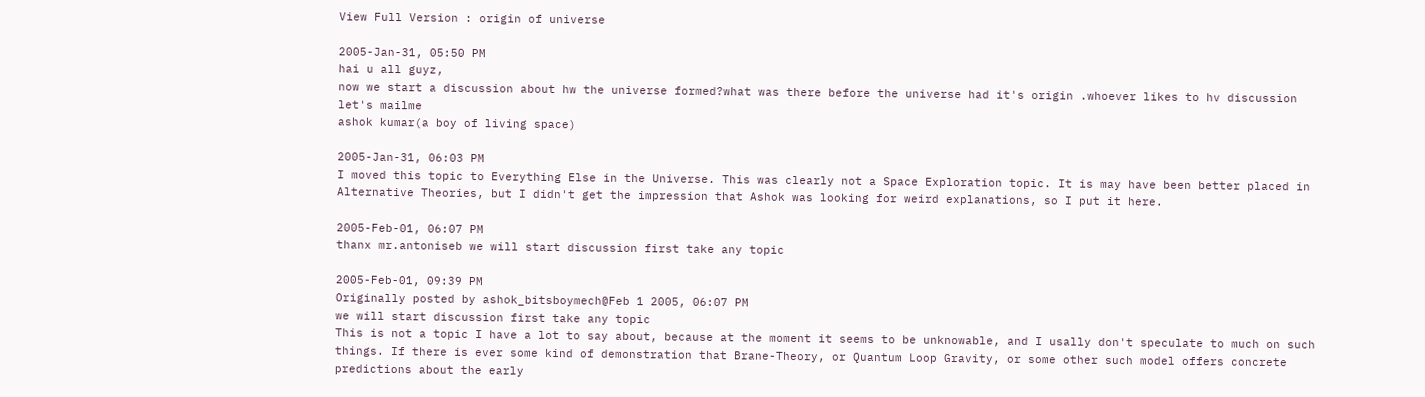View Full Version : origin of universe

2005-Jan-31, 05:50 PM
hai u all guyz,
now we start a discussion about hw the universe formed?what was there before the universe had it's origin .whoever likes to hv discussion let's mailme
ashok kumar(a boy of living space)

2005-Jan-31, 06:03 PM
I moved this topic to Everything Else in the Universe. This was clearly not a Space Exploration topic. It is may have been better placed in Alternative Theories, but I didn't get the impression that Ashok was looking for weird explanations, so I put it here.

2005-Feb-01, 06:07 PM
thanx mr.antoniseb we will start discussion first take any topic

2005-Feb-01, 09:39 PM
Originally posted by ashok_bitsboymech@Feb 1 2005, 06:07 PM
we will start discussion first take any topic
This is not a topic I have a lot to say about, because at the moment it seems to be unknowable, and I usally don't speculate to much on such things. If there is ever some kind of demonstration that Brane-Theory, or Quantum Loop Gravity, or some other such model offers concrete predictions about the early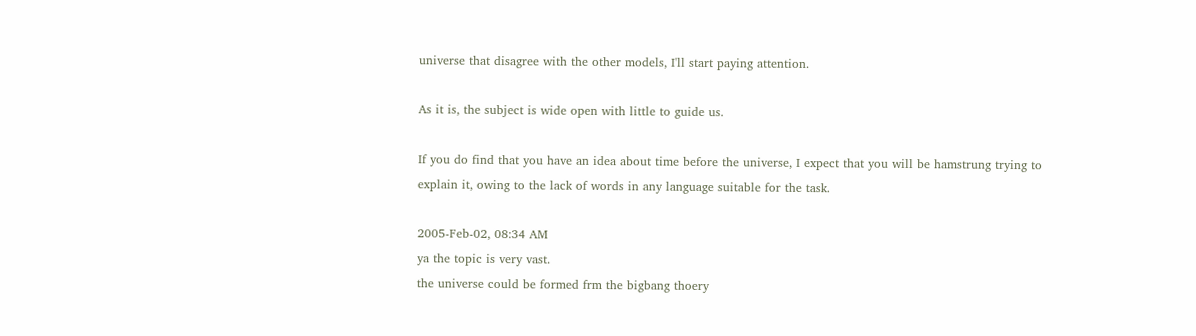universe that disagree with the other models, I'll start paying attention.

As it is, the subject is wide open with little to guide us.

If you do find that you have an idea about time before the universe, I expect that you will be hamstrung trying to explain it, owing to the lack of words in any language suitable for the task.

2005-Feb-02, 08:34 AM
ya the topic is very vast.
the universe could be formed frm the bigbang thoery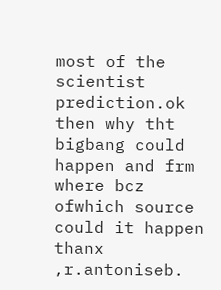most of the scientist prediction.ok then why tht bigbang could happen and frm where bcz ofwhich source could it happen
thanx ,r.antoniseb.